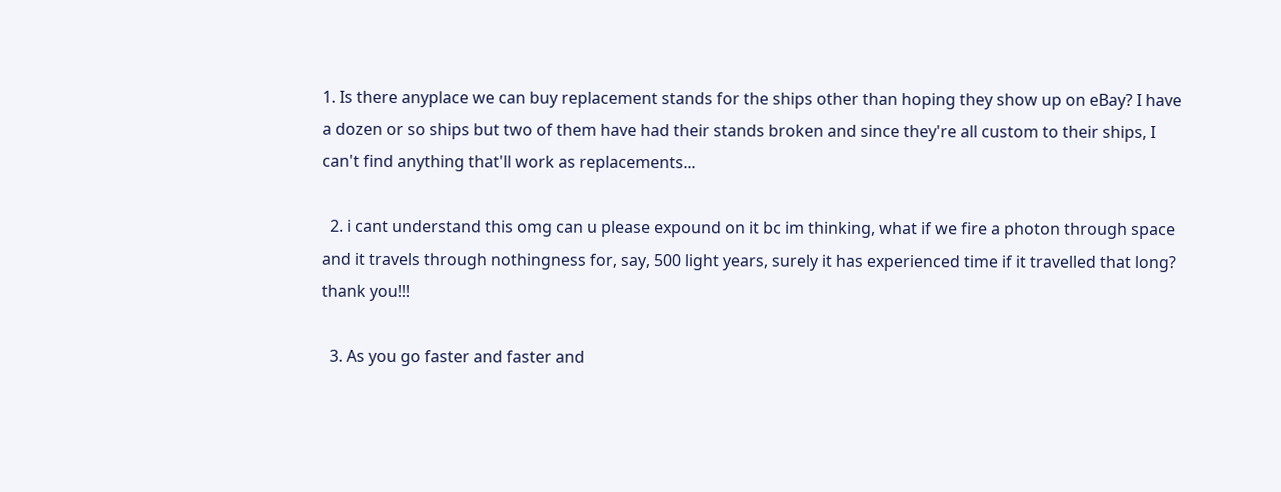1. Is there anyplace we can buy replacement stands for the ships other than hoping they show up on eBay? I have a dozen or so ships but two of them have had their stands broken and since they're all custom to their ships, I can't find anything that'll work as replacements...

  2. i cant understand this omg can u please expound on it bc im thinking, what if we fire a photon through space and it travels through nothingness for, say, 500 light years, surely it has experienced time if it travelled that long? thank you!!!

  3. As you go faster and faster and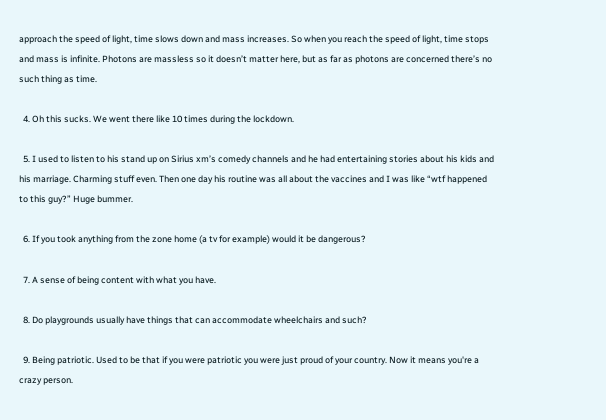approach the speed of light, time slows down and mass increases. So when you reach the speed of light, time stops and mass is infinite. Photons are massless so it doesn’t matter here, but as far as photons are concerned there’s no such thing as time.

  4. Oh this sucks. We went there like 10 times during the lockdown.

  5. I used to listen to his stand up on Sirius xm’s comedy channels and he had entertaining stories about his kids and his marriage. Charming stuff even. Then one day his routine was all about the vaccines and I was like “wtf happened to this guy?” Huge bummer.

  6. If you took anything from the zone home (a tv for example) would it be dangerous?

  7. A sense of being content with what you have.

  8. Do playgrounds usually have things that can accommodate wheelchairs and such?

  9. Being patriotic. Used to be that if you were patriotic you were just proud of your country. Now it means you're a crazy person.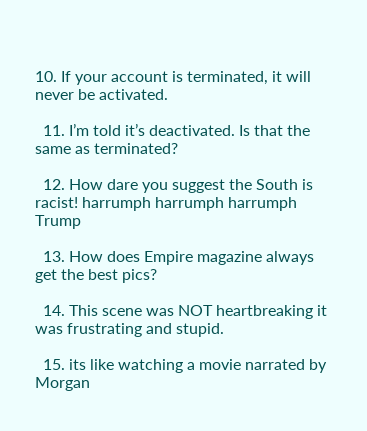10. If your account is terminated, it will never be activated.

  11. I’m told it’s deactivated. Is that the same as terminated?

  12. How dare you suggest the South is racist! harrumph harrumph harrumph Trump

  13. How does Empire magazine always get the best pics?

  14. This scene was NOT heartbreaking it was frustrating and stupid.

  15. its like watching a movie narrated by Morgan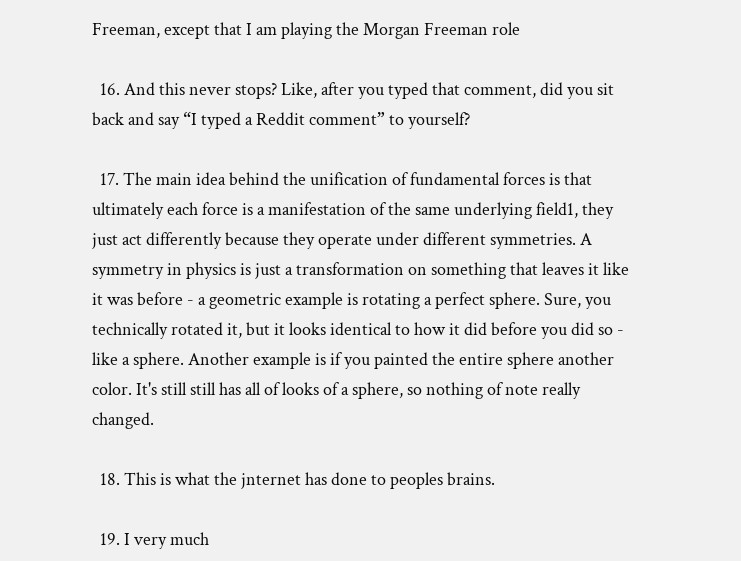Freeman, except that I am playing the Morgan Freeman role

  16. And this never stops? Like, after you typed that comment, did you sit back and say “I typed a Reddit comment” to yourself?

  17. The main idea behind the unification of fundamental forces is that ultimately each force is a manifestation of the same underlying field1, they just act differently because they operate under different symmetries. A symmetry in physics is just a transformation on something that leaves it like it was before - a geometric example is rotating a perfect sphere. Sure, you technically rotated it, but it looks identical to how it did before you did so - like a sphere. Another example is if you painted the entire sphere another color. It's still still has all of looks of a sphere, so nothing of note really changed.

  18. This is what the jnternet has done to peoples brains.

  19. I very much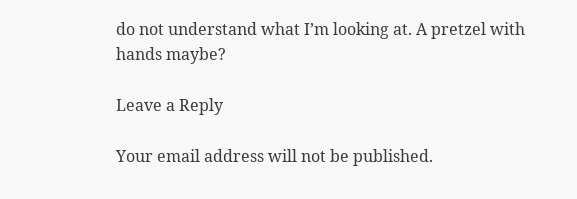do not understand what I’m looking at. A pretzel with hands maybe?

Leave a Reply

Your email address will not be published.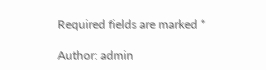Required fields are marked *

Author: admin